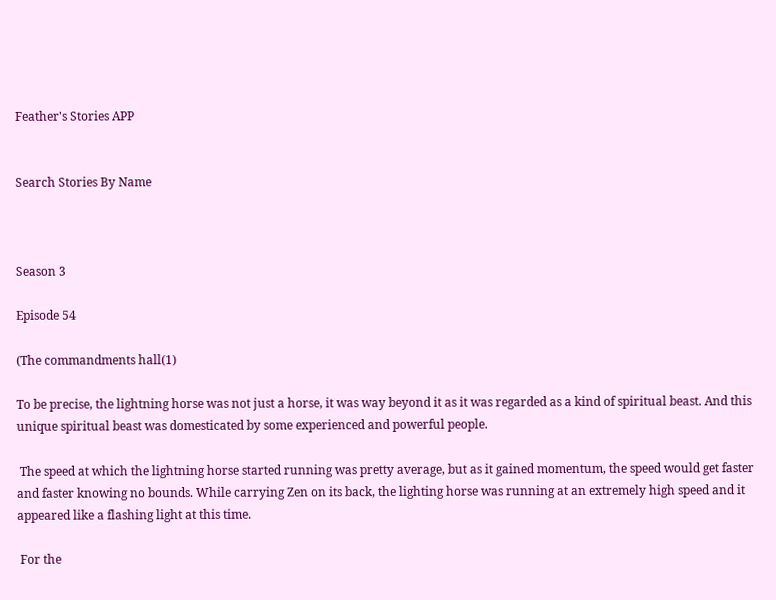Feather's Stories APP


Search Stories By Name



Season 3

Episode 54

(The commandments hall(1)

To be precise, the lightning horse was not just a horse, it was way beyond it as it was regarded as a kind of spiritual beast. And this unique spiritual beast was domesticated by some experienced and powerful people.

 The speed at which the lightning horse started running was pretty average, but as it gained momentum, the speed would get faster and faster knowing no bounds. While carrying Zen on its back, the lighting horse was running at an extremely high speed and it appeared like a flashing light at this time.

 For the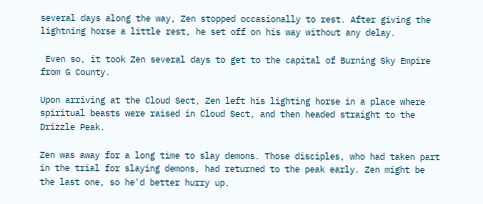several days along the way, Zen stopped occasionally to rest. After giving the lightning horse a little rest, he set off on his way without any delay.

 Even so, it took Zen several days to get to the capital of Burning Sky Empire from G County.

Upon arriving at the Cloud Sect, Zen left his lighting horse in a place where spiritual beasts were raised in Cloud Sect, and then headed straight to the Drizzle Peak.

Zen was away for a long time to slay demons. Those disciples, who had taken part in the trial for slaying demons, had returned to the peak early. Zen might be the last one, so he'd better hurry up.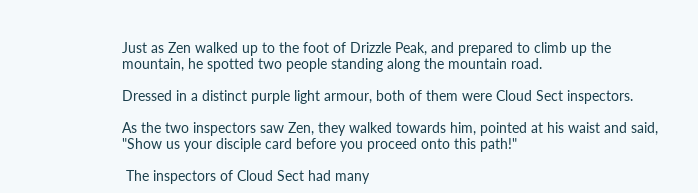Just as Zen walked up to the foot of Drizzle Peak, and prepared to climb up the mountain, he spotted two people standing along the mountain road.

Dressed in a distinct purple light armour, both of them were Cloud Sect inspectors.

As the two inspectors saw Zen, they walked towards him, pointed at his waist and said, "Show us your disciple card before you proceed onto this path!"

 The inspectors of Cloud Sect had many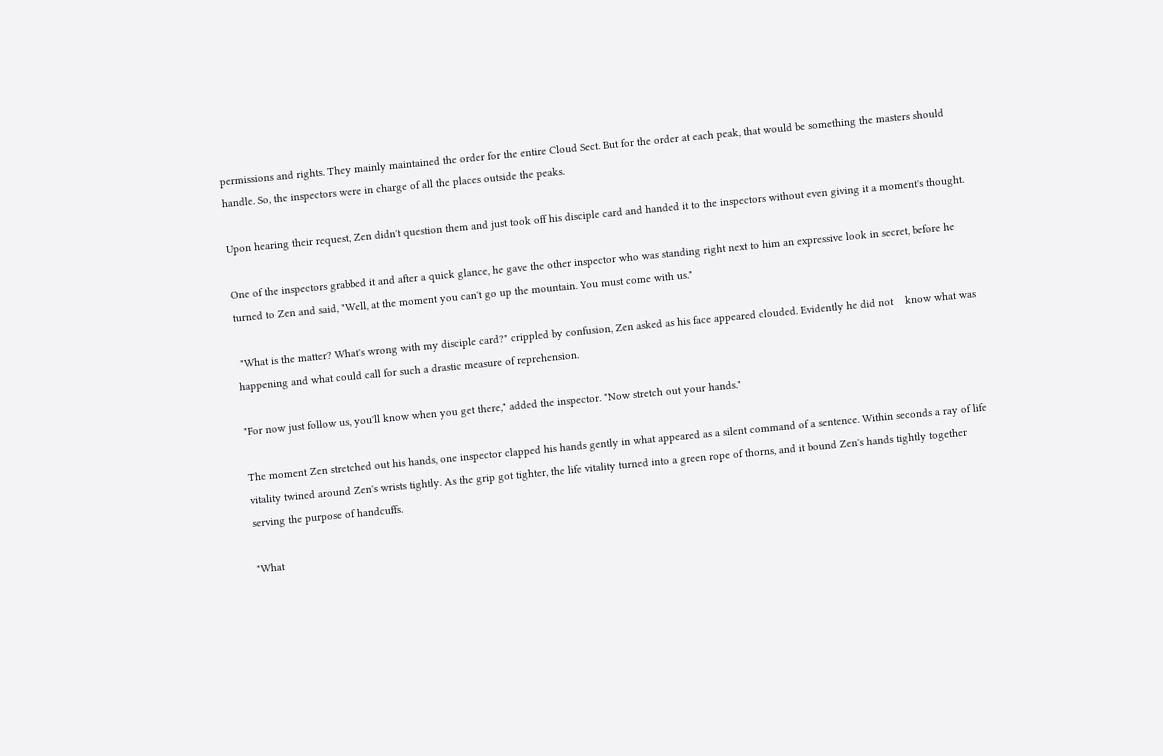permissions and rights. They mainly maintained the order for the entire Cloud Sect. But for the order at each peak, that would be something the masters should handle. So, the inspectors were in charge of all the places outside the peaks.

Upon hearing their request, Zen didn't question them and just took off his disciple card and handed it to the inspectors without even giving it a moment's thought.

One of the inspectors grabbed it and after a quick glance, he gave the other inspector who was standing right next to him an expressive look in secret, before he turned to Zen and said, "Well, at the moment you can't go up the mountain. You must come with us."

 "What is the matter? What's wrong with my disciple card?" crippled by confusion, Zen asked as his face appeared clouded. Evidently he did not    know what was happening and what could call for such a drastic measure of reprehension.

"For now just follow us, you'll know when you get there," added the inspector. "Now stretch out your hands."

The moment Zen stretched out his hands, one inspector clapped his hands gently in what appeared as a silent command of a sentence. Within seconds a ray of life vitality twined around Zen's wrists tightly. As the grip got tighter, the life vitality turned into a green rope of thorns, and it bound Zen's hands tightly together serving the purpose of handcuffs.

"What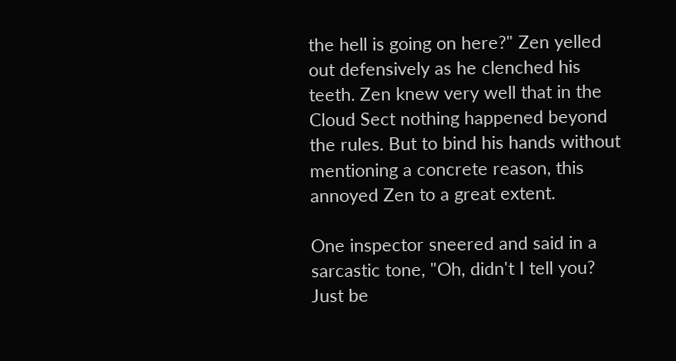the hell is going on here?" Zen yelled out defensively as he clenched his teeth. Zen knew very well that in the Cloud Sect nothing happened beyond the rules. But to bind his hands without mentioning a concrete reason, this annoyed Zen to a great extent.

One inspector sneered and said in a sarcastic tone, "Oh, didn't I tell you? Just be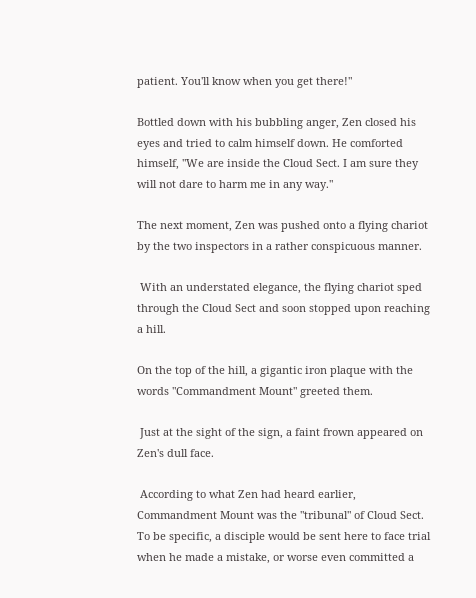patient. You'll know when you get there!"

Bottled down with his bubbling anger, Zen closed his eyes and tried to calm himself down. He comforted himself, "We are inside the Cloud Sect. I am sure they will not dare to harm me in any way."

The next moment, Zen was pushed onto a flying chariot by the two inspectors in a rather conspicuous manner.

 With an understated elegance, the flying chariot sped through the Cloud Sect and soon stopped upon reaching a hill.

On the top of the hill, a gigantic iron plaque with the words "Commandment Mount" greeted them.

 Just at the sight of the sign, a faint frown appeared on Zen's dull face.

 According to what Zen had heard earlier, Commandment Mount was the "tribunal" of Cloud Sect. To be specific, a disciple would be sent here to face trial when he made a mistake, or worse even committed a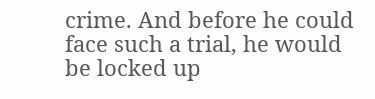crime. And before he could face such a trial, he would be locked up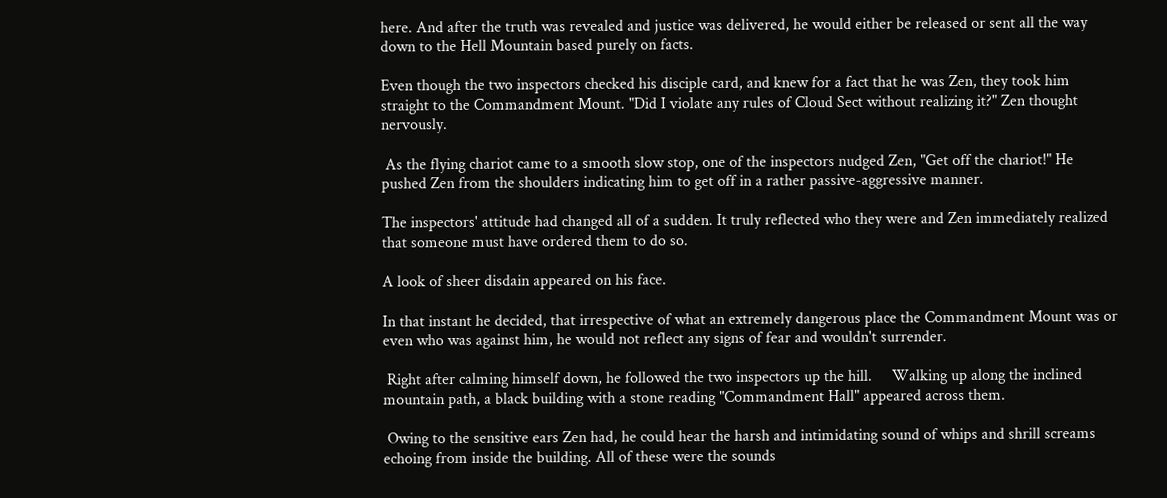here. And after the truth was revealed and justice was delivered, he would either be released or sent all the way down to the Hell Mountain based purely on facts.

Even though the two inspectors checked his disciple card, and knew for a fact that he was Zen, they took him straight to the Commandment Mount. "Did I violate any rules of Cloud Sect without realizing it?" Zen thought nervously.

 As the flying chariot came to a smooth slow stop, one of the inspectors nudged Zen, "Get off the chariot!" He pushed Zen from the shoulders indicating him to get off in a rather passive-aggressive manner.

The inspectors' attitude had changed all of a sudden. It truly reflected who they were and Zen immediately realized that someone must have ordered them to do so.

A look of sheer disdain appeared on his face.

In that instant he decided, that irrespective of what an extremely dangerous place the Commandment Mount was or even who was against him, he would not reflect any signs of fear and wouldn't surrender.

 Right after calming himself down, he followed the two inspectors up the hill.     Walking up along the inclined mountain path, a black building with a stone reading "Commandment Hall" appeared across them.

 Owing to the sensitive ears Zen had, he could hear the harsh and intimidating sound of whips and shrill screams echoing from inside the building. All of these were the sounds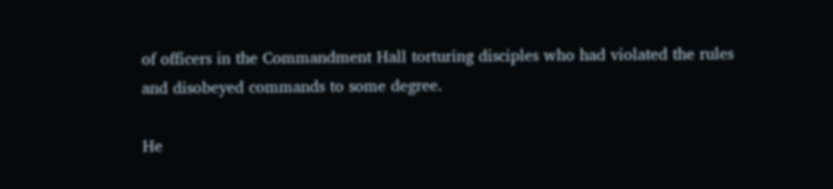of officers in the Commandment Hall torturing disciples who had violated the rules and disobeyed commands to some degree.

He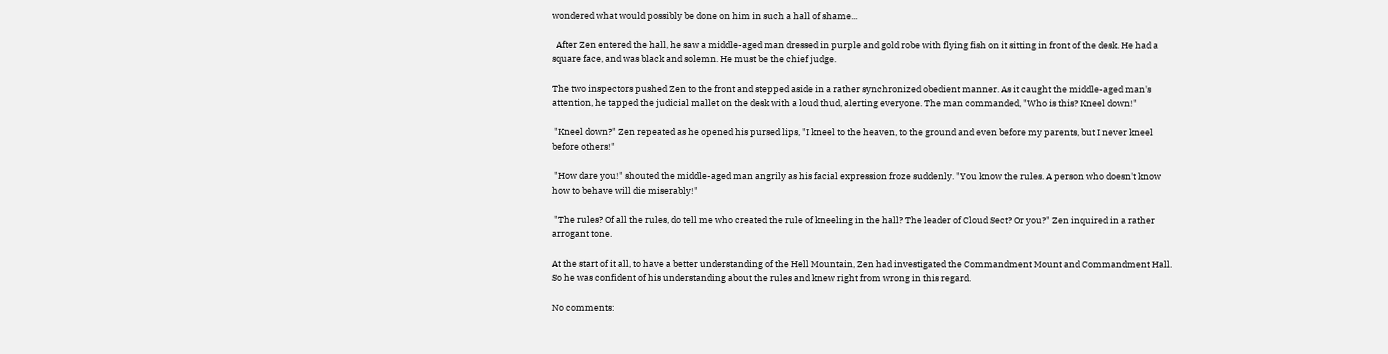wondered what would possibly be done on him in such a hall of shame...

  After Zen entered the hall, he saw a middle-aged man dressed in purple and gold robe with flying fish on it sitting in front of the desk. He had a square face, and was black and solemn. He must be the chief judge.

The two inspectors pushed Zen to the front and stepped aside in a rather synchronized obedient manner. As it caught the middle-aged man's attention, he tapped the judicial mallet on the desk with a loud thud, alerting everyone. The man commanded, "Who is this? Kneel down!"

 "Kneel down?" Zen repeated as he opened his pursed lips, "I kneel to the heaven, to the ground and even before my parents, but I never kneel before others!"

 "How dare you!" shouted the middle-aged man angrily as his facial expression froze suddenly. "You know the rules. A person who doesn't know how to behave will die miserably!"

 "The rules? Of all the rules, do tell me who created the rule of kneeling in the hall? The leader of Cloud Sect? Or you?" Zen inquired in a rather arrogant tone.

At the start of it all, to have a better understanding of the Hell Mountain, Zen had investigated the Commandment Mount and Commandment Hall. So he was confident of his understanding about the rules and knew right from wrong in this regard.

No comments: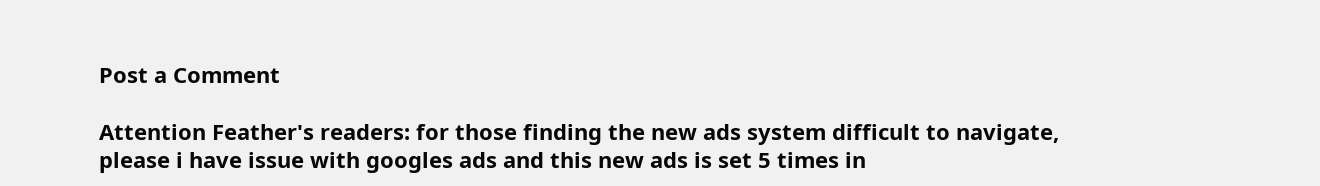Post a Comment

Attention Feather's readers: for those finding the new ads system difficult to navigate, please i have issue with googles ads and this new ads is set 5 times in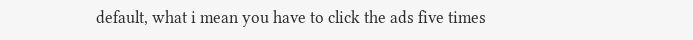default, what i mean you have to click the ads five times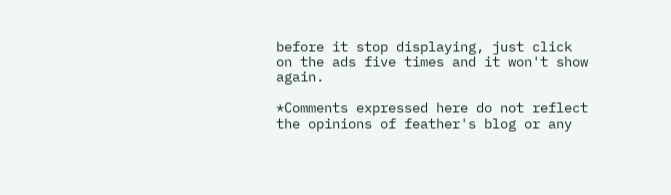before it stop displaying, just click on the ads five times and it won't show again.

*Comments expressed here do not reflect the opinions of feather's blog or any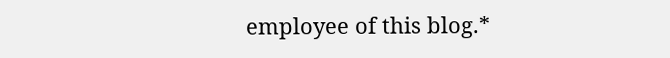employee of this blog.*